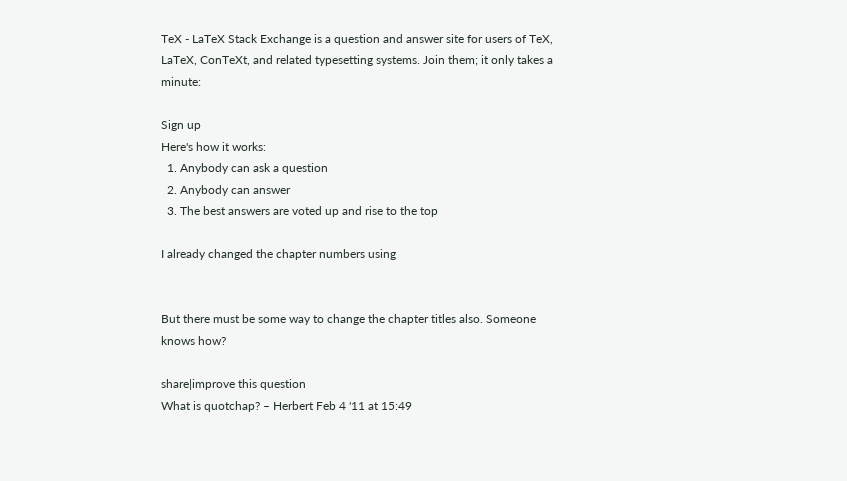TeX - LaTeX Stack Exchange is a question and answer site for users of TeX, LaTeX, ConTeXt, and related typesetting systems. Join them; it only takes a minute:

Sign up
Here's how it works:
  1. Anybody can ask a question
  2. Anybody can answer
  3. The best answers are voted up and rise to the top

I already changed the chapter numbers using


But there must be some way to change the chapter titles also. Someone knows how?

share|improve this question
What is quotchap? – Herbert Feb 4 '11 at 15:49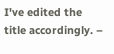I've edited the title accordingly. –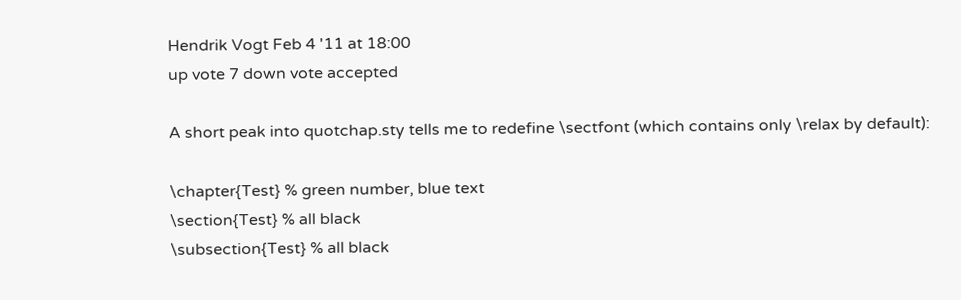Hendrik Vogt Feb 4 '11 at 18:00
up vote 7 down vote accepted

A short peak into quotchap.sty tells me to redefine \sectfont (which contains only \relax by default):

\chapter{Test} % green number, blue text
\section{Test} % all black
\subsection{Test} % all black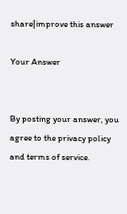share|improve this answer

Your Answer


By posting your answer, you agree to the privacy policy and terms of service.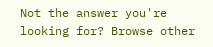Not the answer you're looking for? Browse other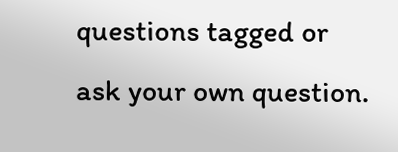questions tagged or ask your own question.